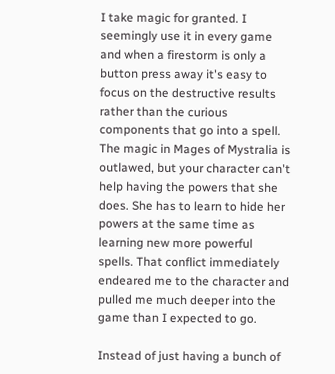I take magic for granted. I seemingly use it in every game and when a firestorm is only a button press away it's easy to focus on the destructive results rather than the curious components that go into a spell. The magic in Mages of Mystralia is outlawed, but your character can't help having the powers that she does. She has to learn to hide her powers at the same time as learning new more powerful spells. That conflict immediately endeared me to the character and pulled me much deeper into the game than I expected to go.

Instead of just having a bunch of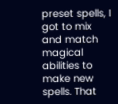preset spells, I got to mix and match magical abilities to make new spells. That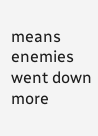means enemies went down more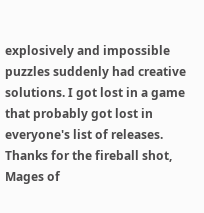explosively and impossible puzzles suddenly had creative solutions. I got lost in a game that probably got lost in everyone's list of releases. Thanks for the fireball shot, Mages of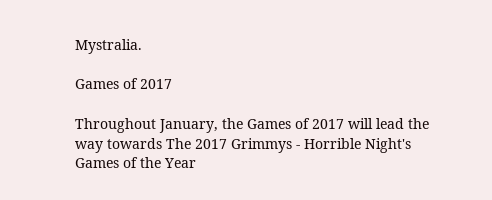Mystralia.

Games of 2017

Throughout January, the Games of 2017 will lead the way towards The 2017 Grimmys - Horrible Night's Games of the Year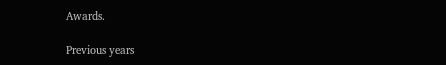Awards.

Previous years